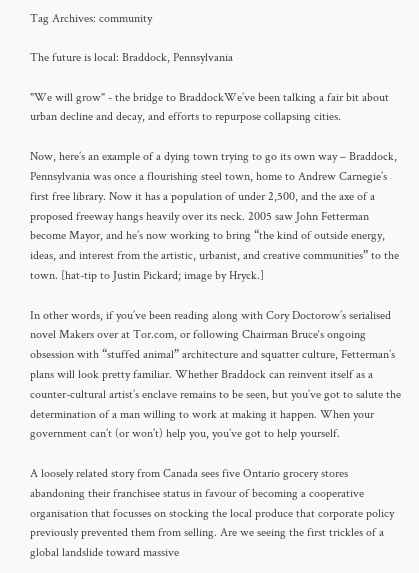Tag Archives: community

The future is local: Braddock, Pennsylvania

"We will grow" - the bridge to BraddockWe’ve been talking a fair bit about urban decline and decay, and efforts to repurpose collapsing cities.

Now, here’s an example of a dying town trying to go its own way – Braddock, Pennsylvania was once a flourishing steel town, home to Andrew Carnegie’s first free library. Now it has a population of under 2,500, and the axe of a proposed freeway hangs heavily over its neck. 2005 saw John Fetterman become Mayor, and he’s now working to bring “the kind of outside energy, ideas, and interest from the artistic, urbanist, and creative communities” to the town. [hat-tip to Justin Pickard; image by Hryck.]

In other words, if you’ve been reading along with Cory Doctorow’s serialised novel Makers over at Tor.com, or following Chairman Bruce‘s ongoing obsession with “stuffed animal” architecture and squatter culture, Fetterman’s plans will look pretty familiar. Whether Braddock can reinvent itself as a counter-cultural artist’s enclave remains to be seen, but you’ve got to salute the determination of a man willing to work at making it happen. When your government can’t (or won’t) help you, you’ve got to help yourself.

A loosely related story from Canada sees five Ontario grocery stores abandoning their franchisee status in favour of becoming a cooperative organisation that focusses on stocking the local produce that corporate policy previously prevented them from selling. Are we seeing the first trickles of a global landslide toward massive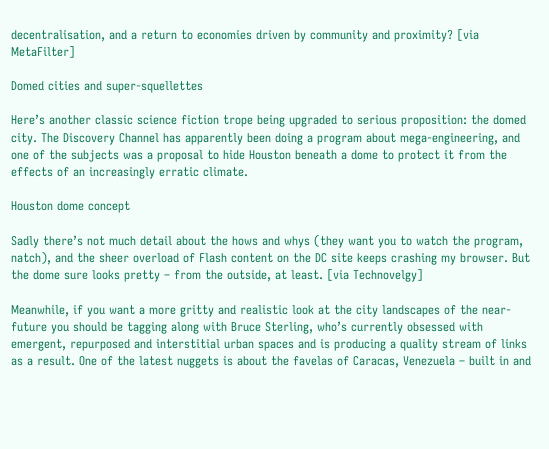decentralisation, and a return to economies driven by community and proximity? [via MetaFilter]

Domed cities and super-squellettes

Here’s another classic science fiction trope being upgraded to serious proposition: the domed city. The Discovery Channel has apparently been doing a program about mega-engineering, and one of the subjects was a proposal to hide Houston beneath a dome to protect it from the effects of an increasingly erratic climate.

Houston dome concept

Sadly there’s not much detail about the hows and whys (they want you to watch the program, natch), and the sheer overload of Flash content on the DC site keeps crashing my browser. But the dome sure looks pretty – from the outside, at least. [via Technovelgy]

Meanwhile, if you want a more gritty and realistic look at the city landscapes of the near-future you should be tagging along with Bruce Sterling, who’s currently obsessed with emergent, repurposed and interstitial urban spaces and is producing a quality stream of links as a result. One of the latest nuggets is about the favelas of Caracas, Venezuela – built in and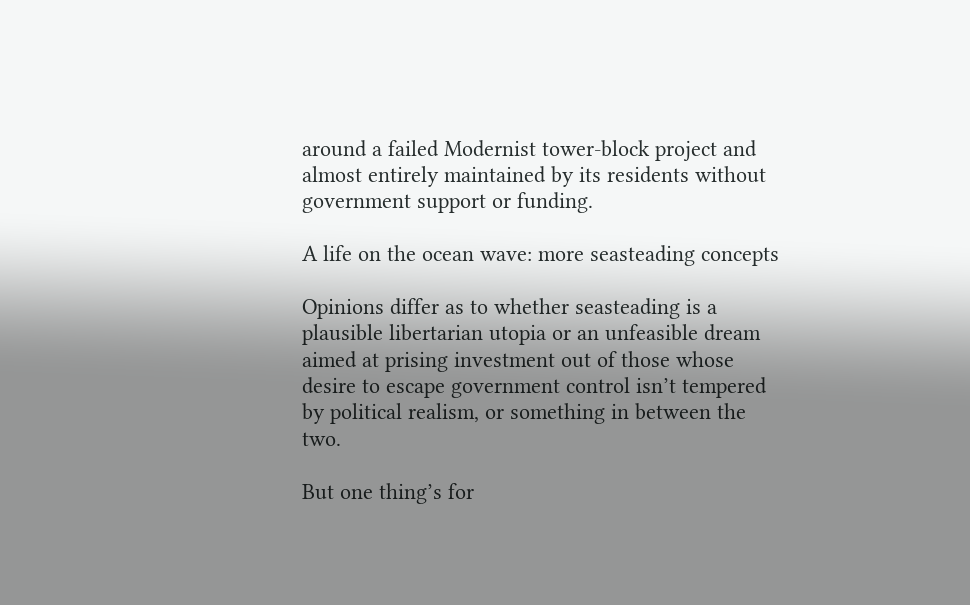around a failed Modernist tower-block project and almost entirely maintained by its residents without government support or funding.

A life on the ocean wave: more seasteading concepts

Opinions differ as to whether seasteading is a plausible libertarian utopia or an unfeasible dream aimed at prising investment out of those whose desire to escape government control isn’t tempered by political realism, or something in between the two.

But one thing’s for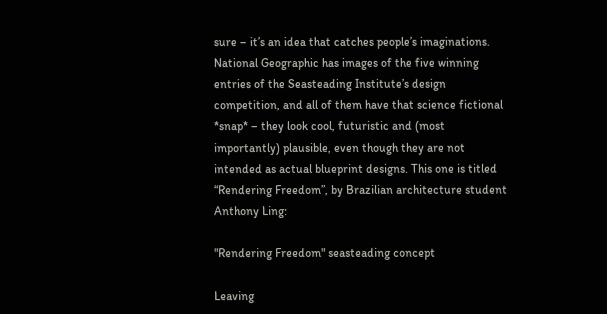sure – it’s an idea that catches people’s imaginations. National Geographic has images of the five winning entries of the Seasteading Institute’s design competition, and all of them have that science fictional *snap* – they look cool, futuristic and (most importantly) plausible, even though they are not intended as actual blueprint designs. This one is titled “Rendering Freedom”, by Brazilian architecture student Anthony Ling:

"Rendering Freedom" seasteading concept

Leaving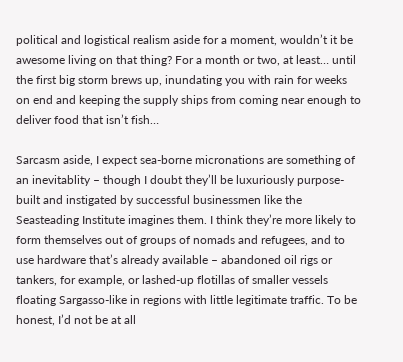political and logistical realism aside for a moment, wouldn’t it be awesome living on that thing? For a month or two, at least… until the first big storm brews up, inundating you with rain for weeks on end and keeping the supply ships from coming near enough to deliver food that isn’t fish…

Sarcasm aside, I expect sea-borne micronations are something of an inevitablity – though I doubt they’ll be luxuriously purpose-built and instigated by successful businessmen like the Seasteading Institute imagines them. I think they’re more likely to form themselves out of groups of nomads and refugees, and to use hardware that’s already available – abandoned oil rigs or tankers, for example, or lashed-up flotillas of smaller vessels floating Sargasso-like in regions with little legitimate traffic. To be honest, I’d not be at all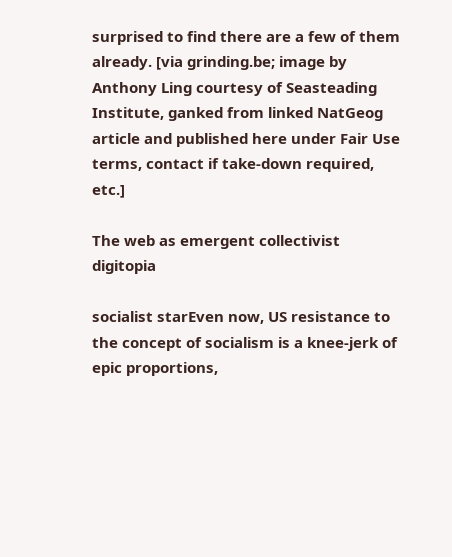surprised to find there are a few of them already. [via grinding.be; image by Anthony Ling courtesy of Seasteading Institute, ganked from linked NatGeog article and published here under Fair Use terms, contact if take-down required, etc.]

The web as emergent collectivist digitopia

socialist starEven now, US resistance to the concept of socialism is a knee-jerk of epic proportions,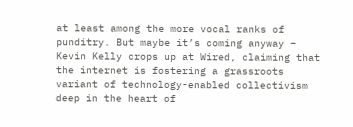at least among the more vocal ranks of punditry. But maybe it’s coming anyway – Kevin Kelly crops up at Wired, claiming that the internet is fostering a grassroots variant of technology-enabled collectivism deep in the heart of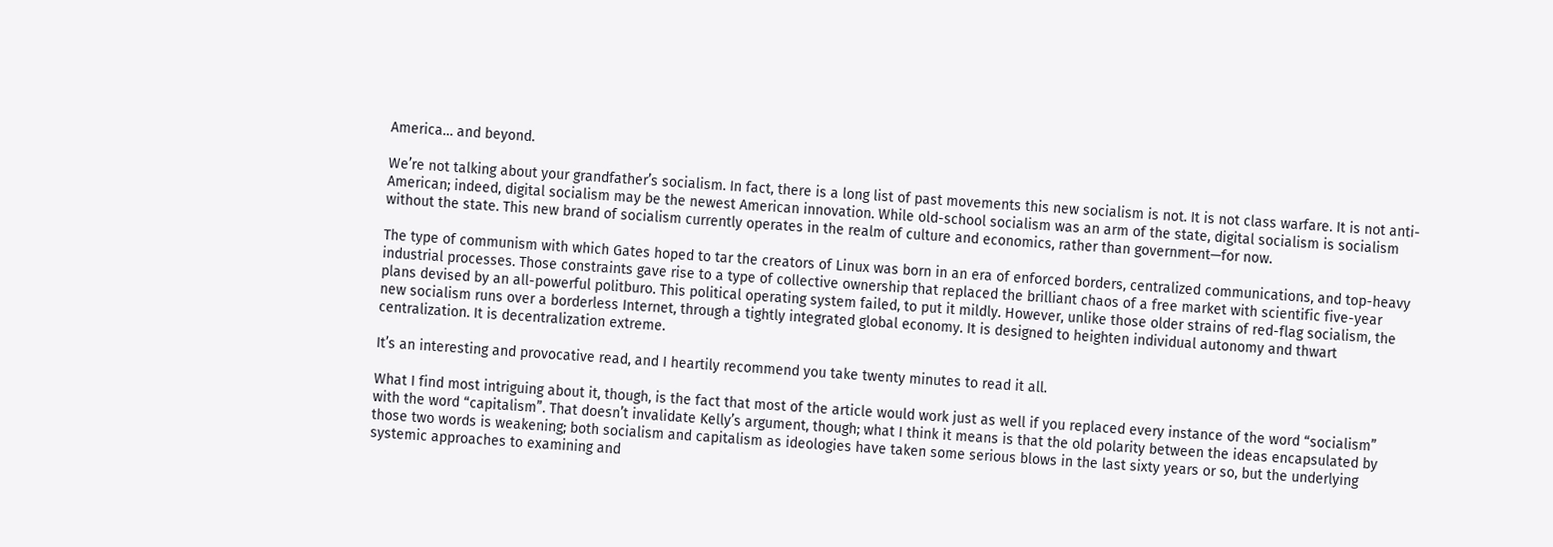America… and beyond.

We’re not talking about your grandfather’s socialism. In fact, there is a long list of past movements this new socialism is not. It is not class warfare. It is not anti-American; indeed, digital socialism may be the newest American innovation. While old-school socialism was an arm of the state, digital socialism is socialism without the state. This new brand of socialism currently operates in the realm of culture and economics, rather than government—for now.

The type of communism with which Gates hoped to tar the creators of Linux was born in an era of enforced borders, centralized communications, and top-heavy industrial processes. Those constraints gave rise to a type of collective ownership that replaced the brilliant chaos of a free market with scientific five-year plans devised by an all-powerful politburo. This political operating system failed, to put it mildly. However, unlike those older strains of red-flag socialism, the new socialism runs over a borderless Internet, through a tightly integrated global economy. It is designed to heighten individual autonomy and thwart centralization. It is decentralization extreme.

It’s an interesting and provocative read, and I heartily recommend you take twenty minutes to read it all.

What I find most intriguing about it, though, is the fact that most of the article would work just as well if you replaced every instance of the word “socialism” with the word “capitalism”. That doesn’t invalidate Kelly’s argument, though; what I think it means is that the old polarity between the ideas encapsulated by those two words is weakening; both socialism and capitalism as ideologies have taken some serious blows in the last sixty years or so, but the underlying systemic approaches to examining and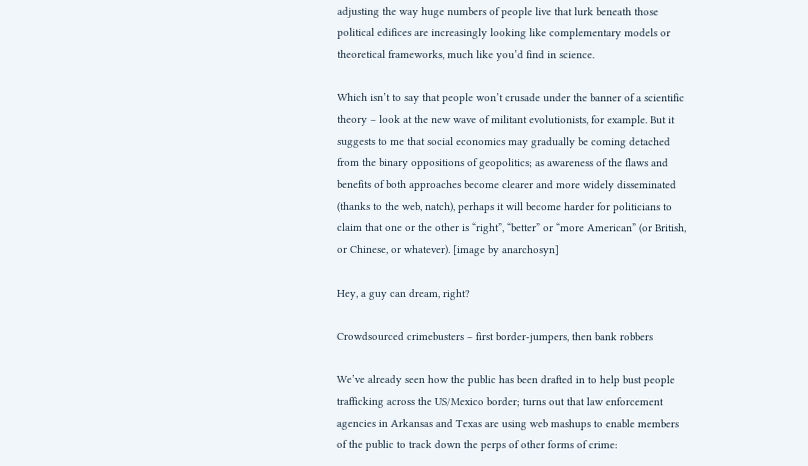adjusting the way huge numbers of people live that lurk beneath those political edifices are increasingly looking like complementary models or theoretical frameworks, much like you’d find in science.

Which isn’t to say that people won’t crusade under the banner of a scientific theory – look at the new wave of militant evolutionists, for example. But it suggests to me that social economics may gradually be coming detached from the binary oppositions of geopolitics; as awareness of the flaws and benefits of both approaches become clearer and more widely disseminated (thanks to the web, natch), perhaps it will become harder for politicians to claim that one or the other is “right”, “better” or “more American” (or British, or Chinese, or whatever). [image by anarchosyn]

Hey, a guy can dream, right?

Crowdsourced crimebusters – first border-jumpers, then bank robbers

We’ve already seen how the public has been drafted in to help bust people trafficking across the US/Mexico border; turns out that law enforcement agencies in Arkansas and Texas are using web mashups to enable members of the public to track down the perps of other forms of crime: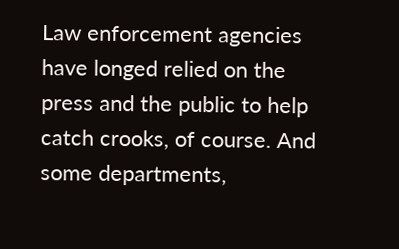Law enforcement agencies have longed relied on the press and the public to help catch crooks, of course. And some departments,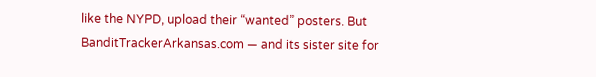like the NYPD, upload their “wanted” posters. But BanditTrackerArkansas.com — and its sister site for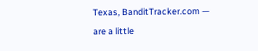Texas, BanditTracker.com — are a little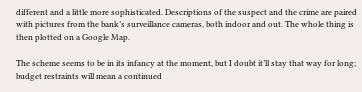different and a little more sophisticated. Descriptions of the suspect and the crime are paired with pictures from the bank’s surveillance cameras, both indoor and out. The whole thing is then plotted on a Google Map.

The scheme seems to be in its infancy at the moment, but I doubt it’ll stay that way for long; budget restraints will mean a continued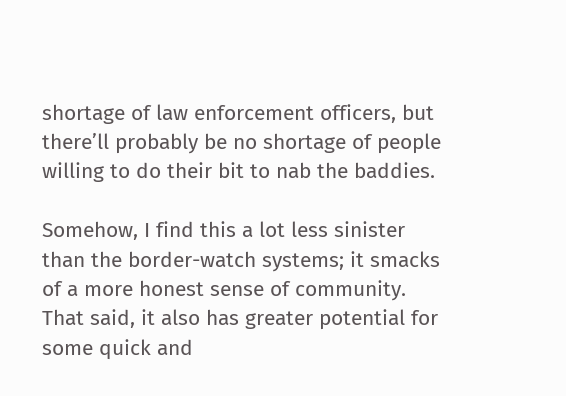shortage of law enforcement officers, but there’ll probably be no shortage of people willing to do their bit to nab the baddies.

Somehow, I find this a lot less sinister than the border-watch systems; it smacks of a more honest sense of community. That said, it also has greater potential for some quick and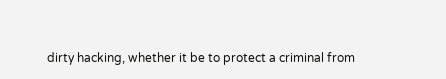dirty hacking, whether it be to protect a criminal from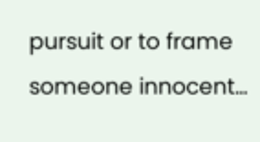pursuit or to frame someone innocent…